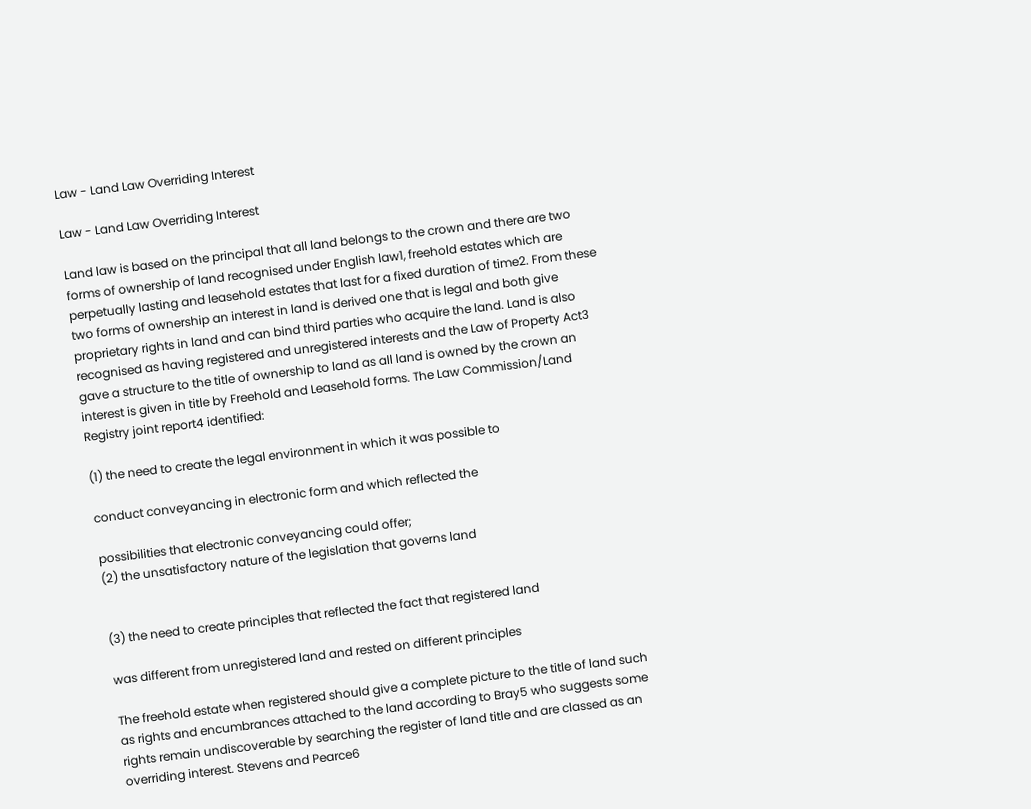Law - Land Law Overriding Interest

Law - Land Law Overriding Interest

Land law is based on the principal that all land belongs to the crown and there are two forms of ownership of land recognised under English law1, freehold estates which are perpetually lasting and leasehold estates that last for a fixed duration of time2. From these two forms of ownership an interest in land is derived one that is legal and both give proprietary rights in land and can bind third parties who acquire the land. Land is also recognised as having registered and unregistered interests and the Law of Property Act3 gave a structure to the title of ownership to land as all land is owned by the crown an interest is given in title by Freehold and Leasehold forms. The Law Commission/Land Registry joint report4 identified:

(1) the need to create the legal environment in which it was possible to

conduct conveyancing in electronic form and which reflected the

possibilities that electronic conveyancing could offer;
(2) the unsatisfactory nature of the legislation that governs land


(3) the need to create principles that reflected the fact that registered land

was different from unregistered land and rested on different principles

The freehold estate when registered should give a complete picture to the title of land such as rights and encumbrances attached to the land according to Bray5 who suggests some rights remain undiscoverable by searching the register of land title and are classed as an overriding interest. Stevens and Pearce6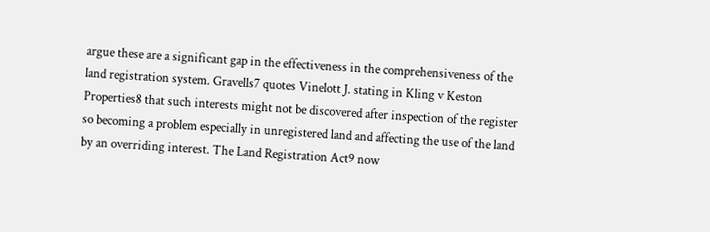argue these are a significant gap in the effectiveness in the comprehensiveness of the land registration system. Gravells7 quotes Vinelott J. stating in Kling v Keston Properties8 that such interests might not be discovered after inspection of the register so becoming a problem especially in unregistered land and affecting the use of the land by an overriding interest. The Land Registration Act9 now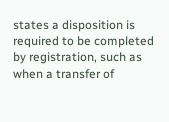states a disposition is required to be completed by registration, such as when a transfer of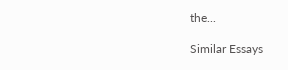the...

Similar Essays